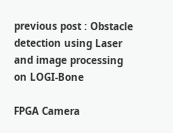previous post : Obstacle detection using Laser and image processing on LOGI-Bone

FPGA Camera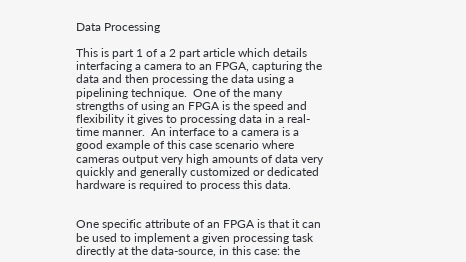Data Processing

This is part 1 of a 2 part article which details interfacing a camera to an FPGA, capturing the data and then processing the data using a pipelining technique.  One of the many strengths of using an FPGA is the speed and flexibility it gives to processing data in a real-time manner.  An interface to a camera is a good example of this case scenario where cameras output very high amounts of data very quickly and generally customized or dedicated hardware is required to process this data.


One specific attribute of an FPGA is that it can be used to implement a given processing task directly at the data-source, in this case: the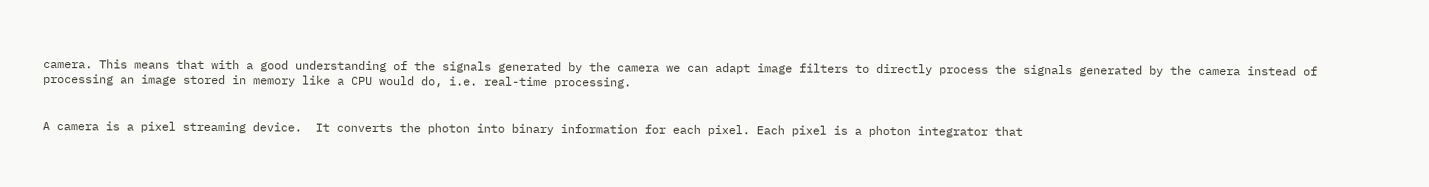camera. This means that with a good understanding of the signals generated by the camera we can adapt image filters to directly process the signals generated by the camera instead of processing an image stored in memory like a CPU would do, i.e. real-time processing.


A camera is a pixel streaming device.  It converts the photon into binary information for each pixel. Each pixel is a photon integrator that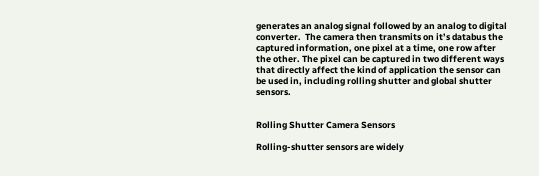generates an analog signal followed by an analog to digital converter.  The camera then transmits on it’s databus the captured information, one pixel at a time, one row after the other. The pixel can be captured in two different ways that directly affect the kind of application the sensor can be used in, including rolling shutter and global shutter sensors.


Rolling Shutter Camera Sensors

Rolling-shutter sensors are widely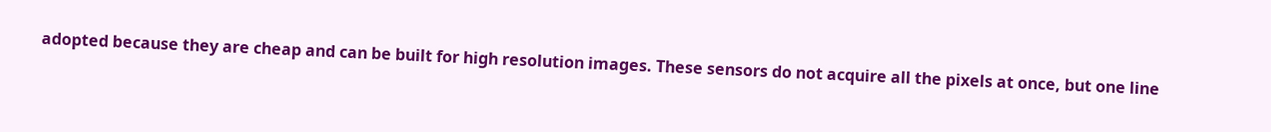adopted because they are cheap and can be built for high resolution images. These sensors do not acquire all the pixels at once, but one line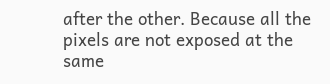after the other. Because all the pixels are not exposed at the same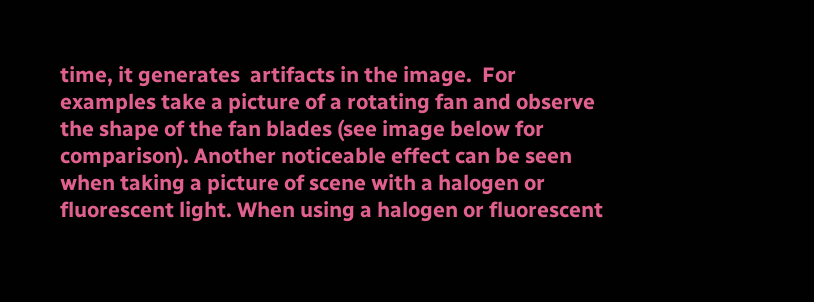time, it generates  artifacts in the image.  For examples take a picture of a rotating fan and observe the shape of the fan blades (see image below for comparison). Another noticeable effect can be seen when taking a picture of scene with a halogen or fluorescent light. When using a halogen or fluorescent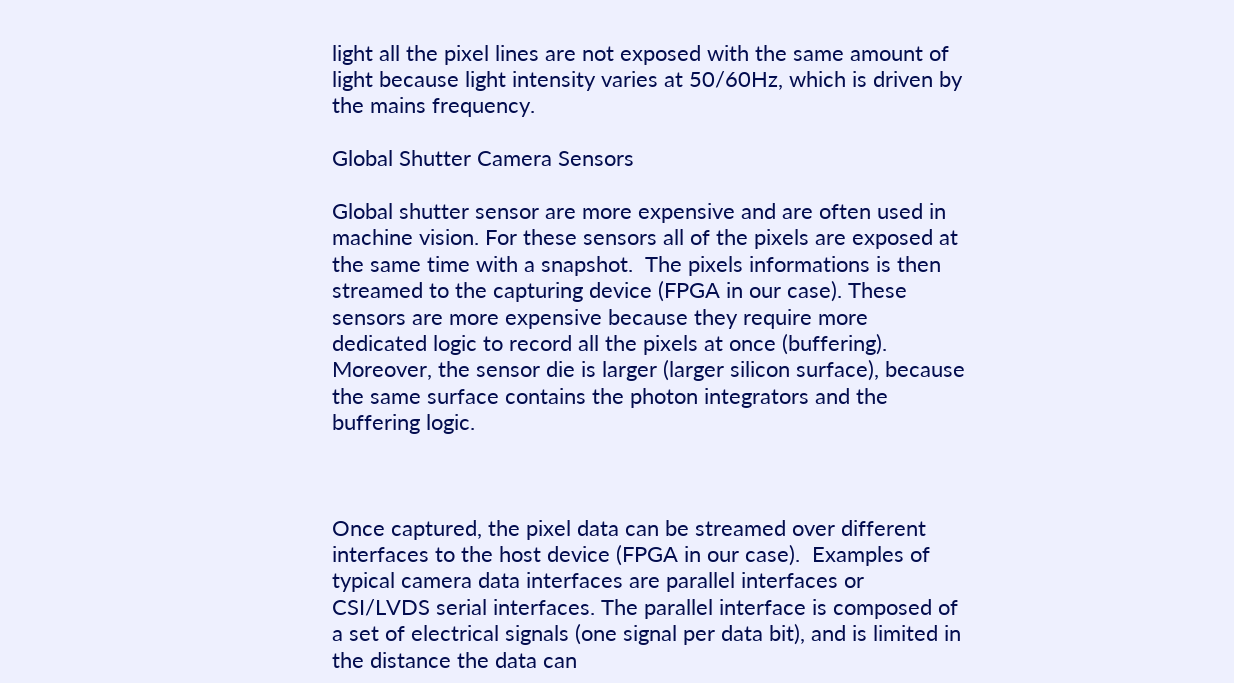light all the pixel lines are not exposed with the same amount of light because light intensity varies at 50/60Hz, which is driven by the mains frequency.

Global Shutter Camera Sensors

Global shutter sensor are more expensive and are often used in machine vision. For these sensors all of the pixels are exposed at the same time with a snapshot.  The pixels informations is then streamed to the capturing device (FPGA in our case). These sensors are more expensive because they require more dedicated logic to record all the pixels at once (buffering). Moreover, the sensor die is larger (larger silicon surface), because the same surface contains the photon integrators and the buffering logic.



Once captured, the pixel data can be streamed over different interfaces to the host device (FPGA in our case).  Examples of typical camera data interfaces are parallel interfaces or CSI/LVDS serial interfaces. The parallel interface is composed of a set of electrical signals (one signal per data bit), and is limited in the distance the data can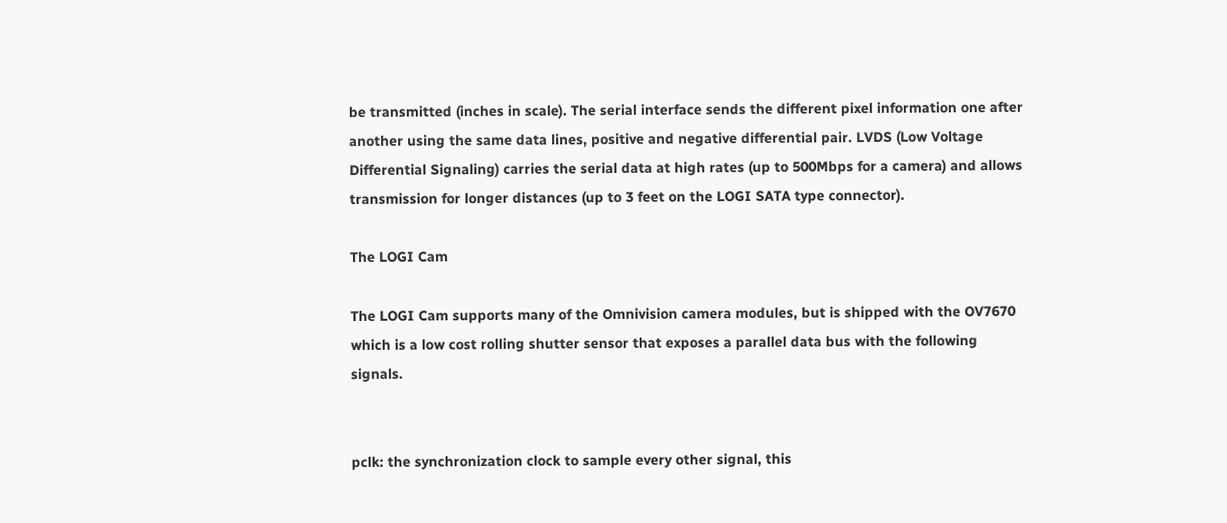be transmitted (inches in scale). The serial interface sends the different pixel information one after another using the same data lines, positive and negative differential pair. LVDS (Low Voltage Differential Signaling) carries the serial data at high rates (up to 500Mbps for a camera) and allows transmission for longer distances (up to 3 feet on the LOGI SATA type connector).

The LOGI Cam

The LOGI Cam supports many of the Omnivision camera modules, but is shipped with the OV7670 which is a low cost rolling shutter sensor that exposes a parallel data bus with the following signals.


pclk: the synchronization clock to sample every other signal, this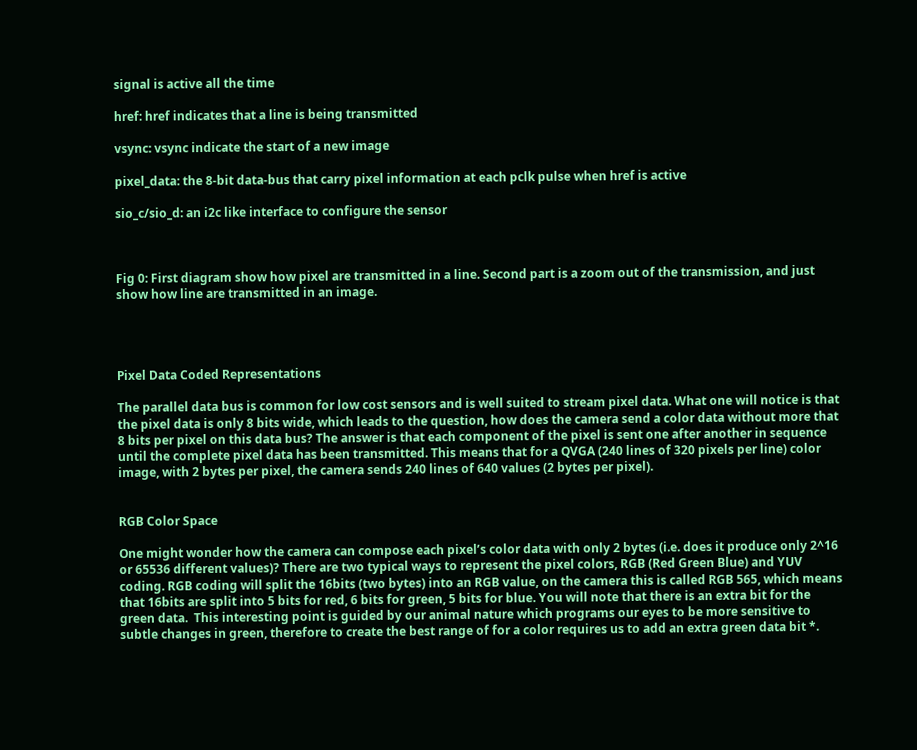signal is active all the time

href: href indicates that a line is being transmitted

vsync: vsync indicate the start of a new image

pixel_data: the 8-bit data-bus that carry pixel information at each pclk pulse when href is active

sio_c/sio_d: an i2c like interface to configure the sensor



Fig 0: First diagram show how pixel are transmitted in a line. Second part is a zoom out of the transmission, and just show how line are transmitted in an image.




Pixel Data Coded Representations

The parallel data bus is common for low cost sensors and is well suited to stream pixel data. What one will notice is that the pixel data is only 8 bits wide, which leads to the question, how does the camera send a color data without more that 8 bits per pixel on this data bus? The answer is that each component of the pixel is sent one after another in sequence until the complete pixel data has been transmitted. This means that for a QVGA (240 lines of 320 pixels per line) color image, with 2 bytes per pixel, the camera sends 240 lines of 640 values (2 bytes per pixel).


RGB Color Space

One might wonder how the camera can compose each pixel’s color data with only 2 bytes (i.e. does it produce only 2^16 or 65536 different values)? There are two typical ways to represent the pixel colors, RGB (Red Green Blue) and YUV coding. RGB coding will split the 16bits (two bytes) into an RGB value, on the camera this is called RGB 565, which means that 16bits are split into 5 bits for red, 6 bits for green, 5 bits for blue. You will note that there is an extra bit for the green data.  This interesting point is guided by our animal nature which programs our eyes to be more sensitive to subtle changes in green, therefore to create the best range of for a color requires us to add an extra green data bit *.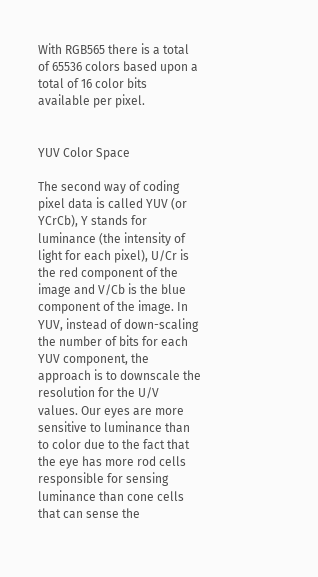With RGB565 there is a total of 65536 colors based upon a total of 16 color bits available per pixel.


YUV Color Space

The second way of coding pixel data is called YUV (or YCrCb), Y stands for luminance (the intensity of light for each pixel), U/Cr is the red component of the image and V/Cb is the blue component of the image. In YUV, instead of down-scaling the number of bits for each YUV component, the approach is to downscale the resolution for the U/V values. Our eyes are more sensitive to luminance than to color due to the fact that the eye has more rod cells responsible for sensing luminance than cone cells that can sense the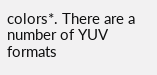colors*. There are a number of YUV formats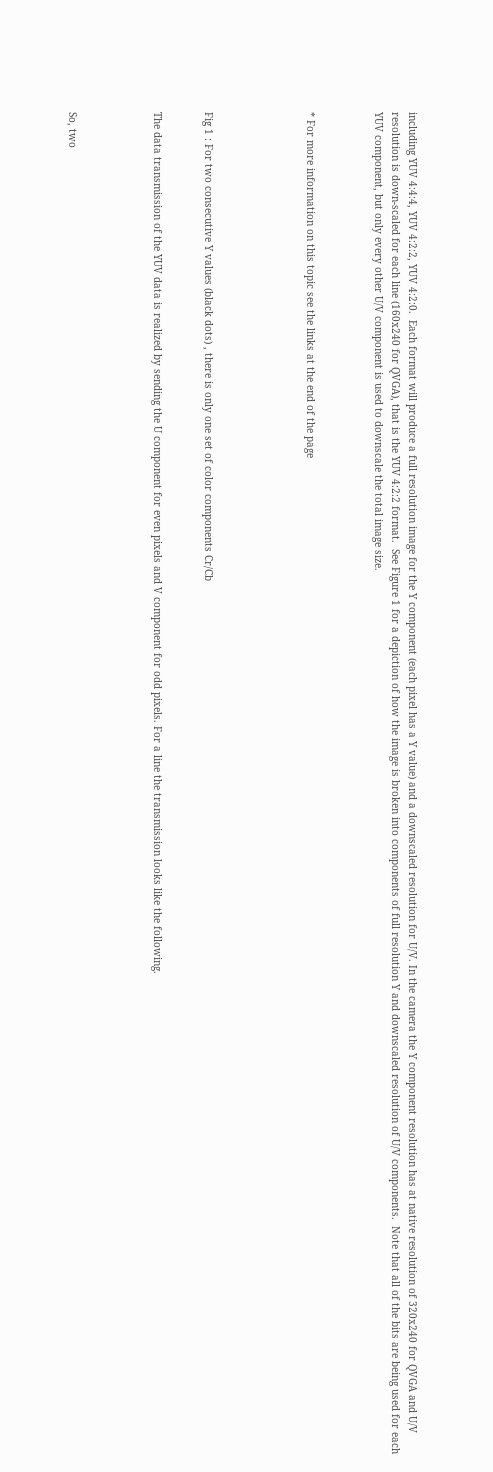including YUV 4:4:4, YUV 4:2:2, YUV 4:2:0.  Each format will produce a full resolution image for the Y component (each pixel has a Y value) and a downscaled resolution for U/V. In the camera the Y component resolution has at native resolution of 320x240 for QVGA and U/V resolution is down-scaled for each line (160x240 for QVGA), that is the YUV 4:2:2 format.  See Figure 1 for a depiction of how the image is broken into components of full resolution Y and downscaled resolution of U/V components.  Note that all of the bits are being used for each YUV component, but only every other U/V component is used to downscale the total image size.



* For more information on this topic see the links at the end of the page





Fig 1 : For two consecutive Y values (black dots) , there is only one set of color components Cr/Cb


The data transmission of the YUV data is realized by sending the U component for even pixels and V component for odd pixels. For a line the transmission looks like the following.




So, two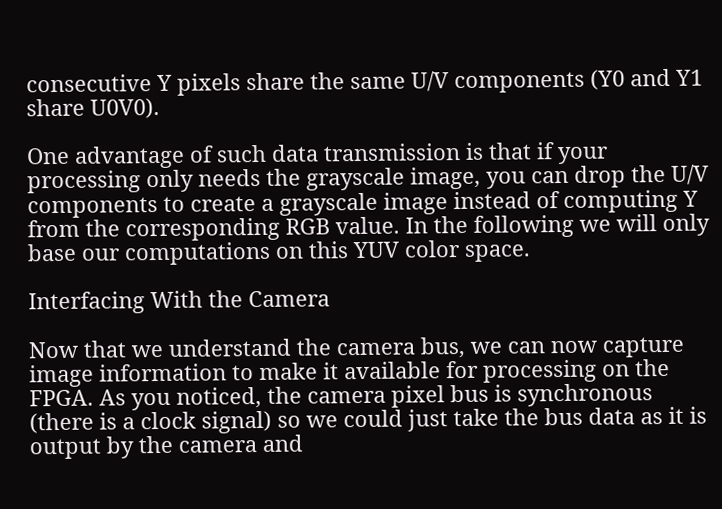consecutive Y pixels share the same U/V components (Y0 and Y1 share U0V0).

One advantage of such data transmission is that if your processing only needs the grayscale image, you can drop the U/V components to create a grayscale image instead of computing Y from the corresponding RGB value. In the following we will only base our computations on this YUV color space.

Interfacing With the Camera

Now that we understand the camera bus, we can now capture image information to make it available for processing on the FPGA. As you noticed, the camera pixel bus is synchronous (there is a clock signal) so we could just take the bus data as it is output by the camera and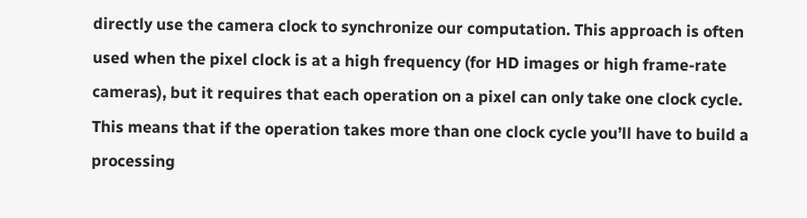directly use the camera clock to synchronize our computation. This approach is often used when the pixel clock is at a high frequency (for HD images or high frame-rate cameras), but it requires that each operation on a pixel can only take one clock cycle. This means that if the operation takes more than one clock cycle you’ll have to build a processing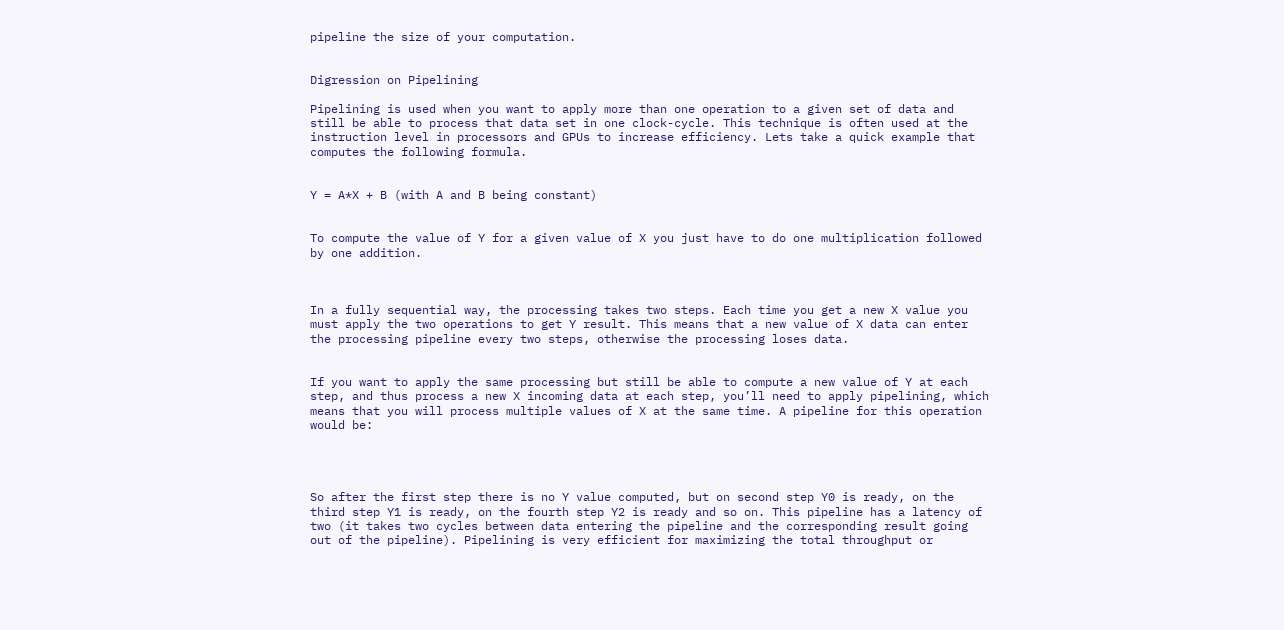pipeline the size of your computation.


Digression on Pipelining

Pipelining is used when you want to apply more than one operation to a given set of data and still be able to process that data set in one clock-cycle. This technique is often used at the instruction level in processors and GPUs to increase efficiency. Lets take a quick example that computes the following formula.


Y = A*X + B (with A and B being constant)


To compute the value of Y for a given value of X you just have to do one multiplication followed by one addition.



In a fully sequential way, the processing takes two steps. Each time you get a new X value you must apply the two operations to get Y result. This means that a new value of X data can enter the processing pipeline every two steps, otherwise the processing loses data.


If you want to apply the same processing but still be able to compute a new value of Y at each step, and thus process a new X incoming data at each step, you’ll need to apply pipelining, which means that you will process multiple values of X at the same time. A pipeline for this operation would be:




So after the first step there is no Y value computed, but on second step Y0 is ready, on the third step Y1 is ready, on the fourth step Y2 is ready and so on. This pipeline has a latency of two (it takes two cycles between data entering the pipeline and the corresponding result going out of the pipeline). Pipelining is very efficient for maximizing the total throughput or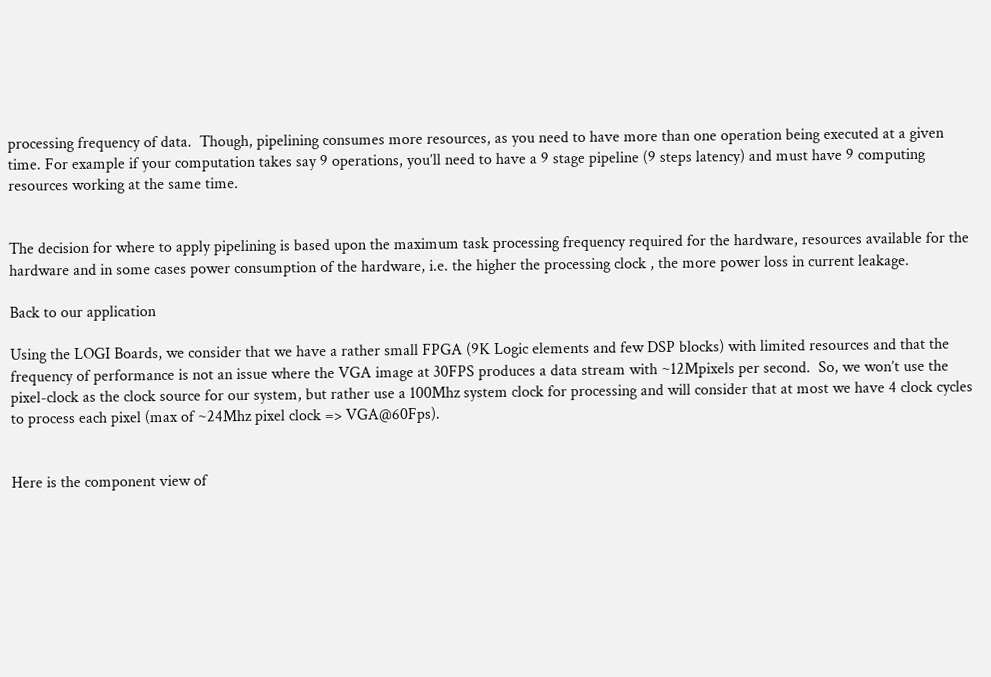processing frequency of data.  Though, pipelining consumes more resources, as you need to have more than one operation being executed at a given time. For example if your computation takes say 9 operations, you’ll need to have a 9 stage pipeline (9 steps latency) and must have 9 computing resources working at the same time.


The decision for where to apply pipelining is based upon the maximum task processing frequency required for the hardware, resources available for the hardware and in some cases power consumption of the hardware, i.e. the higher the processing clock , the more power loss in current leakage.

Back to our application

Using the LOGI Boards, we consider that we have a rather small FPGA (9K Logic elements and few DSP blocks) with limited resources and that the frequency of performance is not an issue where the VGA image at 30FPS produces a data stream with ~12Mpixels per second.  So, we won’t use the pixel-clock as the clock source for our system, but rather use a 100Mhz system clock for processing and will consider that at most we have 4 clock cycles to process each pixel (max of ~24Mhz pixel clock => VGA@60Fps).


Here is the component view of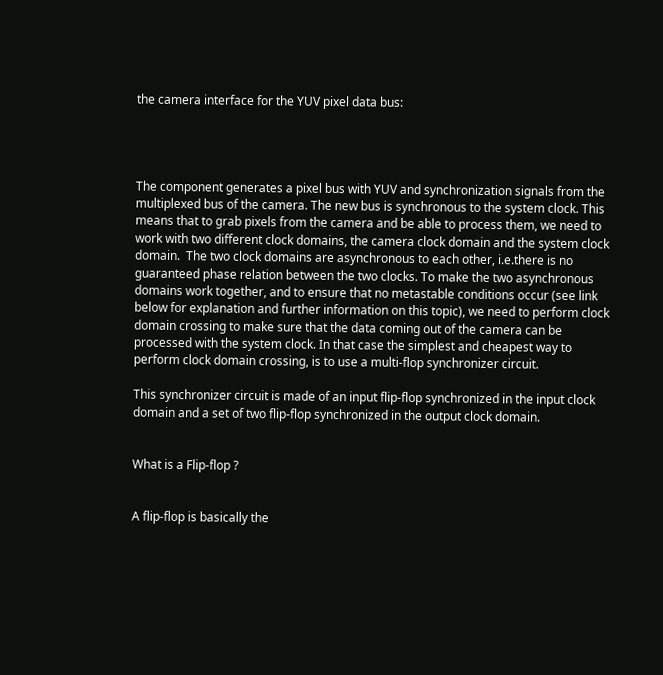the camera interface for the YUV pixel data bus:




The component generates a pixel bus with YUV and synchronization signals from the multiplexed bus of the camera. The new bus is synchronous to the system clock. This means that to grab pixels from the camera and be able to process them, we need to work with two different clock domains, the camera clock domain and the system clock domain.  The two clock domains are asynchronous to each other, i.e.there is no guaranteed phase relation between the two clocks. To make the two asynchronous domains work together, and to ensure that no metastable conditions occur (see link below for explanation and further information on this topic), we need to perform clock domain crossing to make sure that the data coming out of the camera can be processed with the system clock. In that case the simplest and cheapest way to perform clock domain crossing, is to use a multi-flop synchronizer circuit.

This synchronizer circuit is made of an input flip-flop synchronized in the input clock domain and a set of two flip-flop synchronized in the output clock domain.


What is a Flip-flop ?


A flip-flop is basically the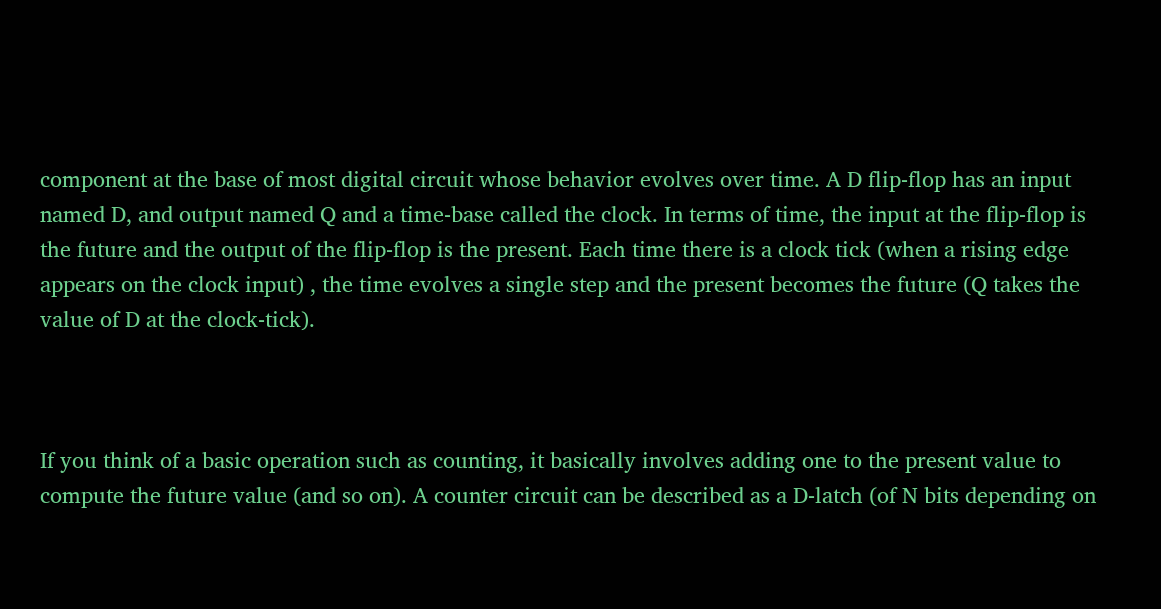component at the base of most digital circuit whose behavior evolves over time. A D flip-flop has an input named D, and output named Q and a time-base called the clock. In terms of time, the input at the flip-flop is the future and the output of the flip-flop is the present. Each time there is a clock tick (when a rising edge appears on the clock input) , the time evolves a single step and the present becomes the future (Q takes the value of D at the clock-tick).



If you think of a basic operation such as counting, it basically involves adding one to the present value to compute the future value (and so on). A counter circuit can be described as a D-latch (of N bits depending on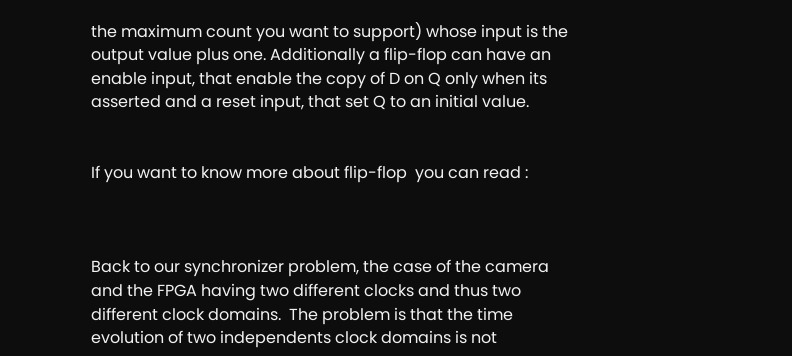the maximum count you want to support) whose input is the output value plus one. Additionally a flip-flop can have an enable input, that enable the copy of D on Q only when its asserted and a reset input, that set Q to an initial value.


If you want to know more about flip-flop  you can read :



Back to our synchronizer problem, the case of the camera and the FPGA having two different clocks and thus two different clock domains.  The problem is that the time evolution of two independents clock domains is not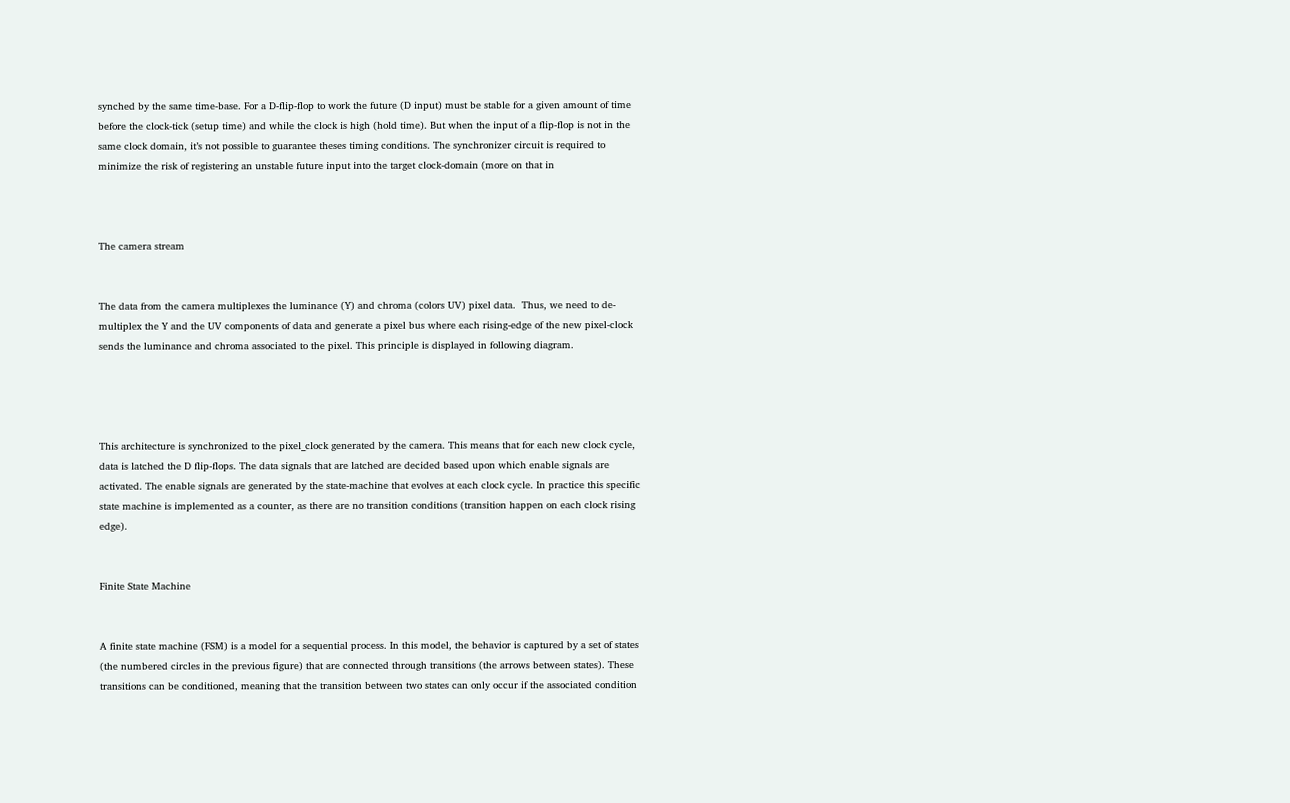synched by the same time-base. For a D-flip-flop to work the future (D input) must be stable for a given amount of time before the clock-tick (setup time) and while the clock is high (hold time). But when the input of a flip-flop is not in the same clock domain, it’s not possible to guarantee theses timing conditions. The synchronizer circuit is required to minimize the risk of registering an unstable future input into the target clock-domain (more on that in



The camera stream


The data from the camera multiplexes the luminance (Y) and chroma (colors UV) pixel data.  Thus, we need to de-multiplex the Y and the UV components of data and generate a pixel bus where each rising-edge of the new pixel-clock sends the luminance and chroma associated to the pixel. This principle is displayed in following diagram.




This architecture is synchronized to the pixel_clock generated by the camera. This means that for each new clock cycle, data is latched the D flip-flops. The data signals that are latched are decided based upon which enable signals are activated. The enable signals are generated by the state-machine that evolves at each clock cycle. In practice this specific state machine is implemented as a counter, as there are no transition conditions (transition happen on each clock rising edge).


Finite State Machine


A finite state machine (FSM) is a model for a sequential process. In this model, the behavior is captured by a set of states (the numbered circles in the previous figure) that are connected through transitions (the arrows between states). These transitions can be conditioned, meaning that the transition between two states can only occur if the associated condition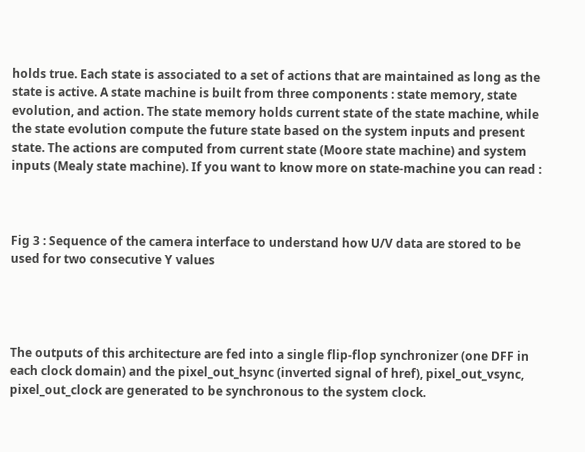holds true. Each state is associated to a set of actions that are maintained as long as the state is active. A state machine is built from three components : state memory, state evolution, and action. The state memory holds current state of the state machine, while the state evolution compute the future state based on the system inputs and present state. The actions are computed from current state (Moore state machine) and system inputs (Mealy state machine). If you want to know more on state-machine you can read :



Fig 3 : Sequence of the camera interface to understand how U/V data are stored to be used for two consecutive Y values




The outputs of this architecture are fed into a single flip-flop synchronizer (one DFF in each clock domain) and the pixel_out_hsync (inverted signal of href), pixel_out_vsync, pixel_out_clock are generated to be synchronous to the system clock.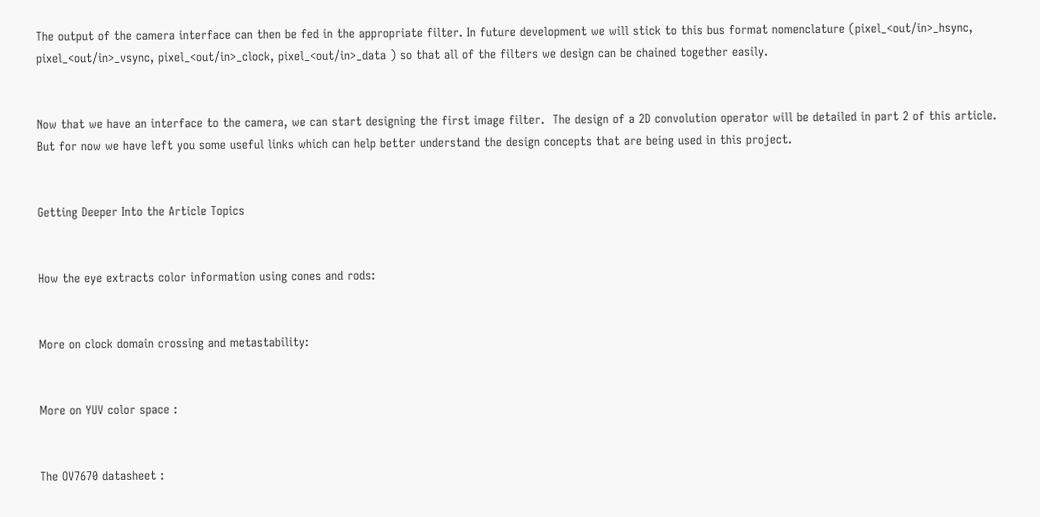The output of the camera interface can then be fed in the appropriate filter. In future development we will stick to this bus format nomenclature (pixel_<out/in>_hsync, pixel_<out/in>_vsync, pixel_<out/in>_clock, pixel_<out/in>_data ) so that all of the filters we design can be chained together easily.


Now that we have an interface to the camera, we can start designing the first image filter.  The design of a 2D convolution operator will be detailed in part 2 of this article.  But for now we have left you some useful links which can help better understand the design concepts that are being used in this project.


Getting Deeper Into the Article Topics


How the eye extracts color information using cones and rods:


More on clock domain crossing and metastability:


More on YUV color space :


The OV7670 datasheet :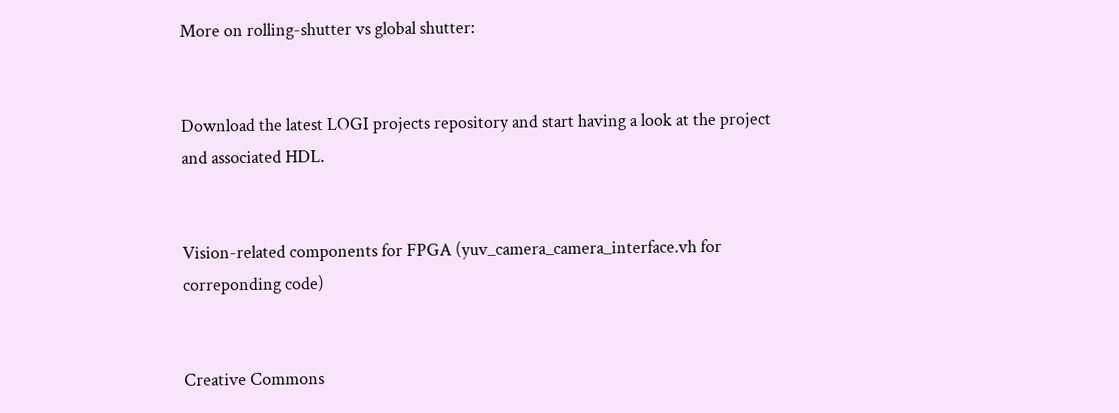More on rolling-shutter vs global shutter:


Download the latest LOGI projects repository and start having a look at the project and associated HDL.


Vision-related components for FPGA (yuv_camera_camera_interface.vh for correponding code)


Creative Commons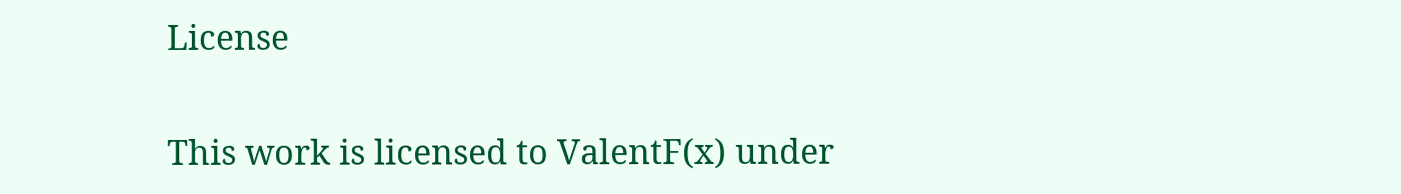License

This work is licensed to ValentF(x) under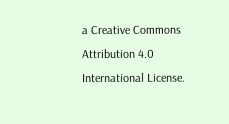a Creative Commons Attribution 4.0 International License.